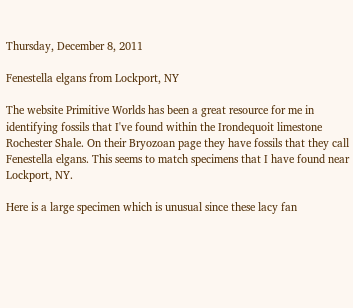Thursday, December 8, 2011

Fenestella elgans from Lockport, NY

The website Primitive Worlds has been a great resource for me in identifying fossils that I've found within the Irondequoit limestone Rochester Shale. On their Bryozoan page they have fossils that they call Fenestella elgans. This seems to match specimens that I have found near Lockport, NY.

Here is a large specimen which is unusual since these lacy fan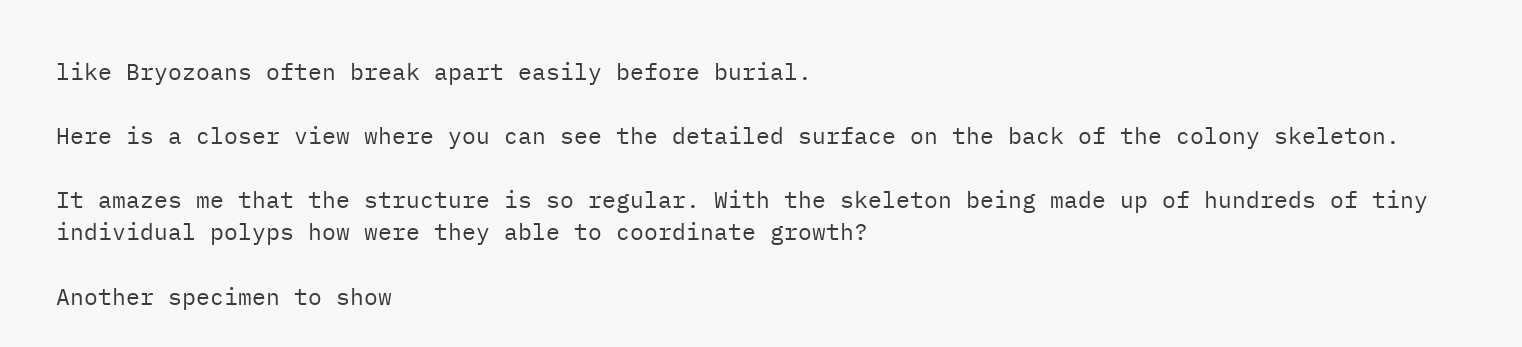like Bryozoans often break apart easily before burial.

Here is a closer view where you can see the detailed surface on the back of the colony skeleton.

It amazes me that the structure is so regular. With the skeleton being made up of hundreds of tiny individual polyps how were they able to coordinate growth?

Another specimen to show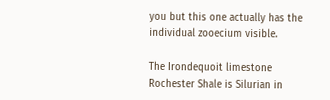you but this one actually has the individual zooecium visible.

The Irondequoit limestone Rochester Shale is Silurian in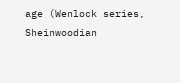age (Wenlock series, Sheinwoodian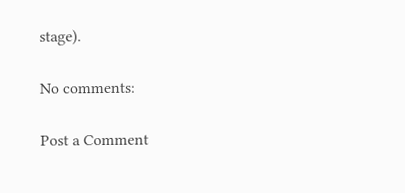stage).

No comments:

Post a Comment